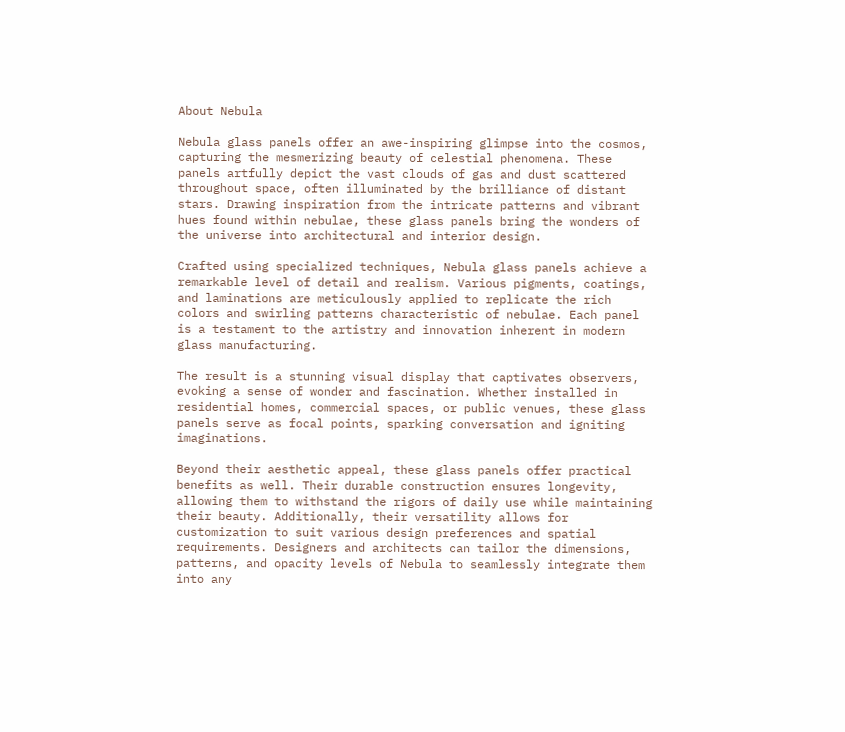About Nebula

Nebula glass panels offer an awe-inspiring glimpse into the cosmos, capturing the mesmerizing beauty of celestial phenomena. These panels artfully depict the vast clouds of gas and dust scattered throughout space, often illuminated by the brilliance of distant stars. Drawing inspiration from the intricate patterns and vibrant hues found within nebulae, these glass panels bring the wonders of the universe into architectural and interior design.

Crafted using specialized techniques, Nebula glass panels achieve a remarkable level of detail and realism. Various pigments, coatings, and laminations are meticulously applied to replicate the rich colors and swirling patterns characteristic of nebulae. Each panel is a testament to the artistry and innovation inherent in modern glass manufacturing.

The result is a stunning visual display that captivates observers, evoking a sense of wonder and fascination. Whether installed in residential homes, commercial spaces, or public venues, these glass panels serve as focal points, sparking conversation and igniting imaginations.

Beyond their aesthetic appeal, these glass panels offer practical benefits as well. Their durable construction ensures longevity, allowing them to withstand the rigors of daily use while maintaining their beauty. Additionally, their versatility allows for customization to suit various design preferences and spatial requirements. Designers and architects can tailor the dimensions, patterns, and opacity levels of Nebula to seamlessly integrate them into any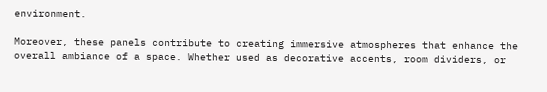environment.

Moreover, these panels contribute to creating immersive atmospheres that enhance the overall ambiance of a space. Whether used as decorative accents, room dividers, or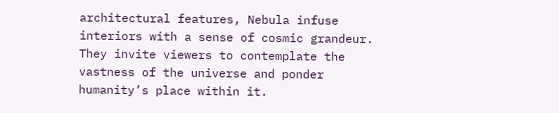architectural features, Nebula infuse interiors with a sense of cosmic grandeur. They invite viewers to contemplate the vastness of the universe and ponder humanity’s place within it.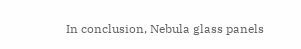In conclusion, Nebula glass panels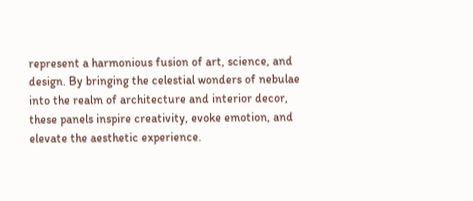represent a harmonious fusion of art, science, and design. By bringing the celestial wonders of nebulae into the realm of architecture and interior decor, these panels inspire creativity, evoke emotion, and elevate the aesthetic experience.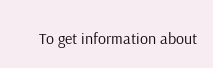To get information about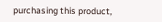purchasing this product,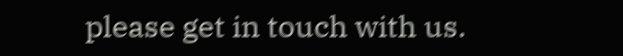please get in touch with us.